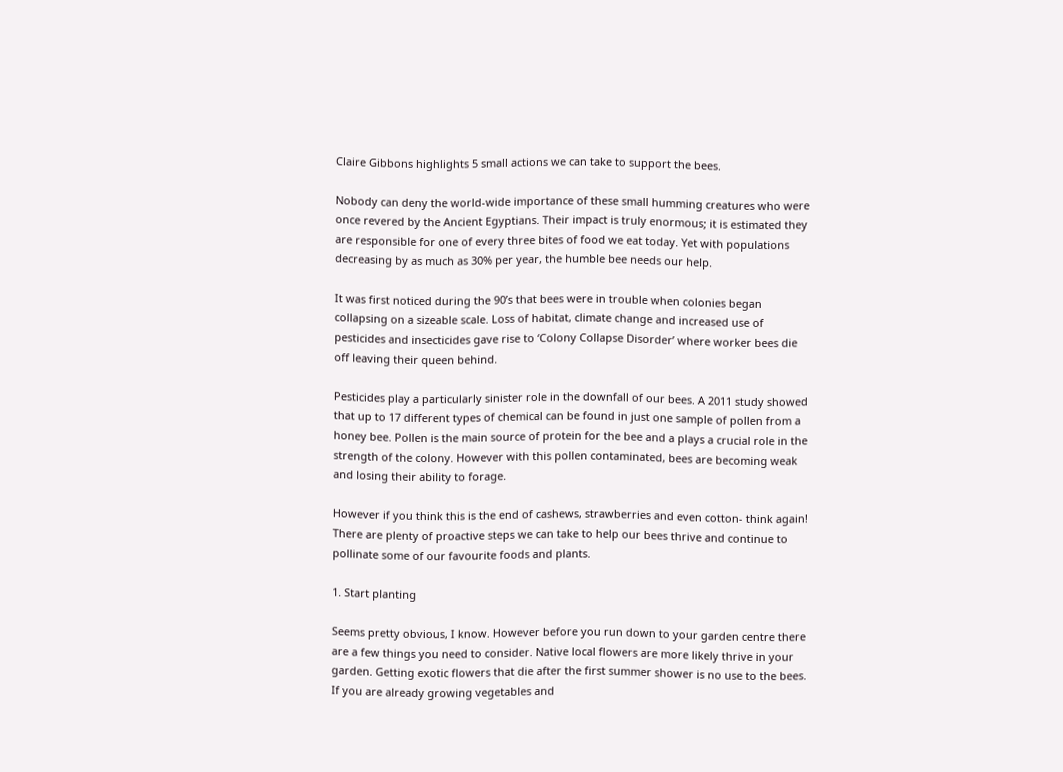Claire Gibbons highlights 5 small actions we can take to support the bees.

Nobody can deny the world-wide importance of these small humming creatures who were once revered by the Ancient Egyptians. Their impact is truly enormous; it is estimated they are responsible for one of every three bites of food we eat today. Yet with populations decreasing by as much as 30% per year, the humble bee needs our help.

It was first noticed during the 90’s that bees were in trouble when colonies began collapsing on a sizeable scale. Loss of habitat, climate change and increased use of pesticides and insecticides gave rise to ‘Colony Collapse Disorder’ where worker bees die off leaving their queen behind.

Pesticides play a particularly sinister role in the downfall of our bees. A 2011 study showed that up to 17 different types of chemical can be found in just one sample of pollen from a honey bee. Pollen is the main source of protein for the bee and a plays a crucial role in the strength of the colony. However with this pollen contaminated, bees are becoming weak and losing their ability to forage.

However if you think this is the end of cashews, strawberries and even cotton- think again! There are plenty of proactive steps we can take to help our bees thrive and continue to pollinate some of our favourite foods and plants.

1. Start planting

Seems pretty obvious, I know. However before you run down to your garden centre there are a few things you need to consider. Native local flowers are more likely thrive in your garden. Getting exotic flowers that die after the first summer shower is no use to the bees. If you are already growing vegetables and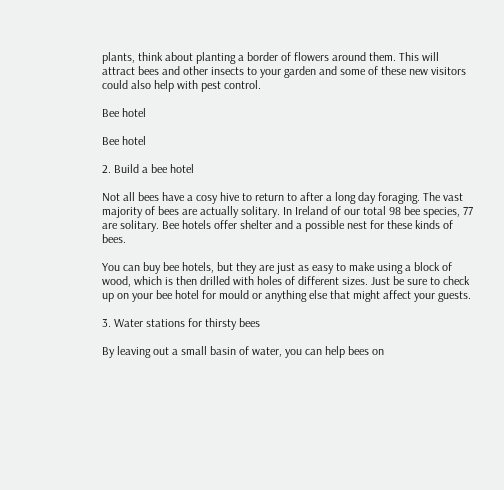plants, think about planting a border of flowers around them. This will attract bees and other insects to your garden and some of these new visitors could also help with pest control.

Bee hotel

Bee hotel

2. Build a bee hotel

Not all bees have a cosy hive to return to after a long day foraging. The vast majority of bees are actually solitary. In Ireland of our total 98 bee species, 77 are solitary. Bee hotels offer shelter and a possible nest for these kinds of bees.

You can buy bee hotels, but they are just as easy to make using a block of wood, which is then drilled with holes of different sizes. Just be sure to check up on your bee hotel for mould or anything else that might affect your guests.

3. Water stations for thirsty bees

By leaving out a small basin of water, you can help bees on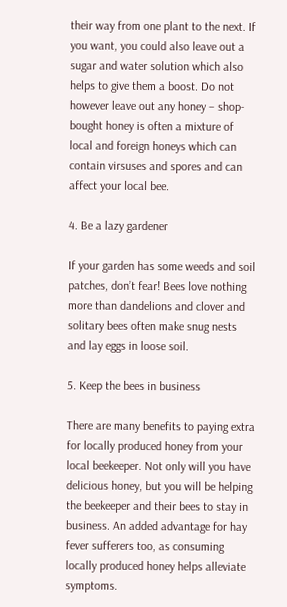their way from one plant to the next. If you want, you could also leave out a sugar and water solution which also helps to give them a boost. Do not however leave out any honey – shop-bought honey is often a mixture of local and foreign honeys which can contain virsuses and spores and can affect your local bee.

4. Be a lazy gardener

If your garden has some weeds and soil patches, don’t fear! Bees love nothing more than dandelions and clover and solitary bees often make snug nests and lay eggs in loose soil.

5. Keep the bees in business

There are many benefits to paying extra for locally produced honey from your local beekeeper. Not only will you have delicious honey, but you will be helping the beekeeper and their bees to stay in business. An added advantage for hay fever sufferers too, as consuming locally produced honey helps alleviate symptoms.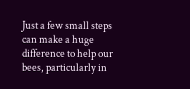Just a few small steps can make a huge difference to help our bees, particularly in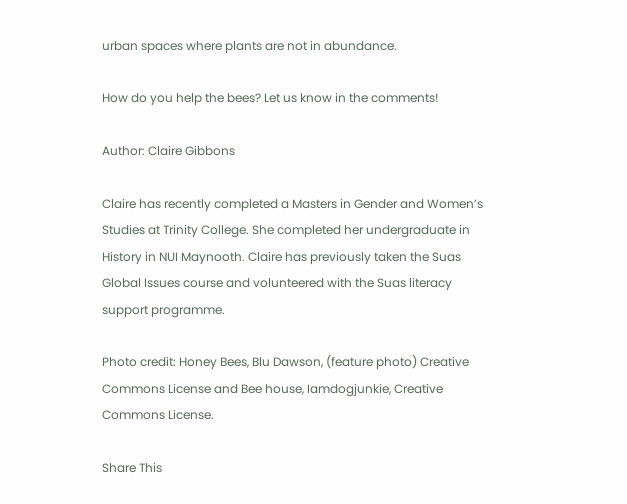urban spaces where plants are not in abundance.

How do you help the bees? Let us know in the comments!

Author: Claire Gibbons

Claire has recently completed a Masters in Gender and Women’s Studies at Trinity College. She completed her undergraduate in History in NUI Maynooth. Claire has previously taken the Suas Global Issues course and volunteered with the Suas literacy support programme.

Photo credit: Honey Bees, Blu Dawson, (feature photo) Creative Commons License and Bee house, Iamdogjunkie, Creative Commons License.

Share This